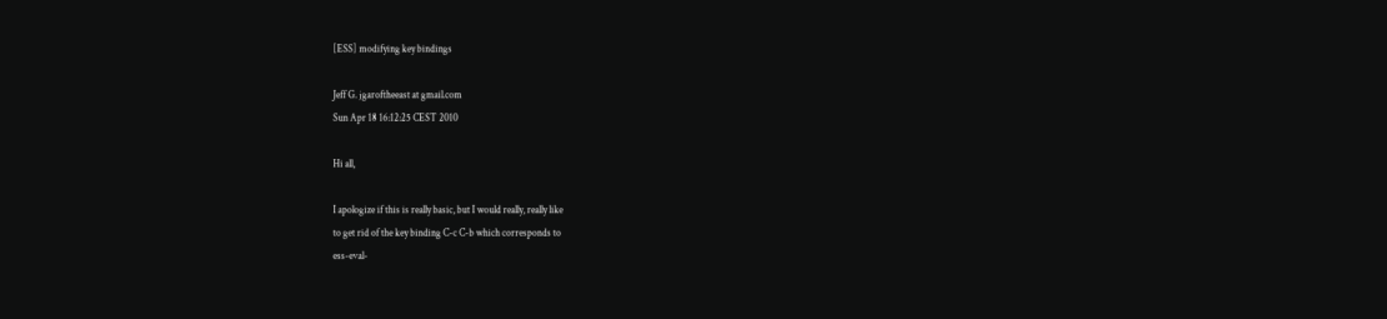[ESS] modifying key bindings

Jeff G. jgaroftheeast at gmail.com
Sun Apr 18 16:12:25 CEST 2010

Hi all,

I apologize if this is really basic, but I would really, really like
to get rid of the key binding C-c C-b which corresponds to
ess-eval-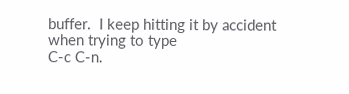buffer.  I keep hitting it by accident when trying to type
C-c C-n.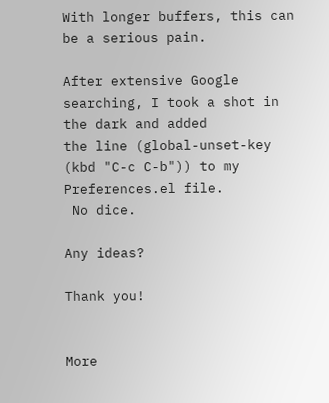With longer buffers, this can be a serious pain.

After extensive Google searching, I took a shot in the dark and added
the line (global-unset-key (kbd "C-c C-b")) to my Preferences.el file.
 No dice.

Any ideas?

Thank you!


More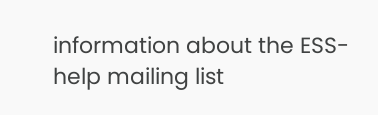information about the ESS-help mailing list